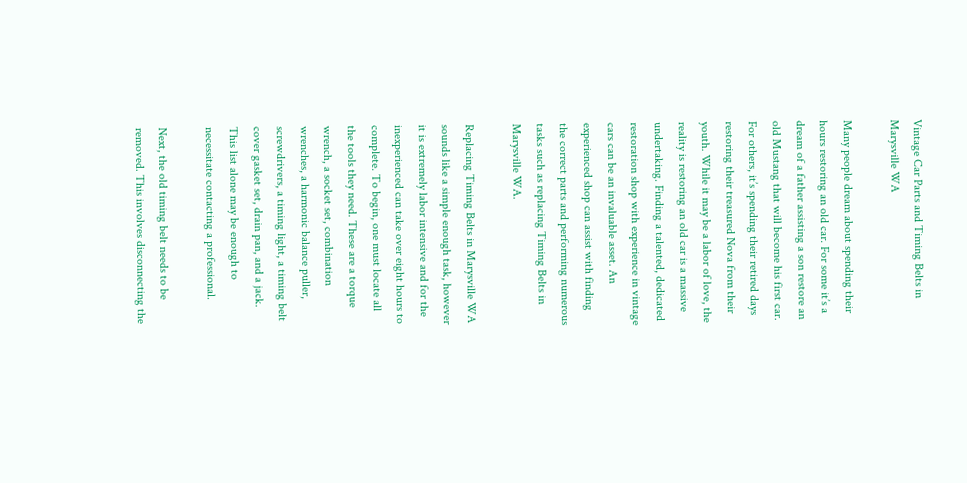Vintage Car Parts and Timing Belts in Marysville WA

Many people dream about spending their hours restoring an old car. For some it’s a dream of a father assisting a son restore an old Mustang that will become his first car. For others, it’s spending their retired days restoring their treasured Nova from their youth. While it may be a labor of love, the reality is restoring an old car is a massive undertaking. Finding a talented, dedicated restoration shop with experience in vintage cars can be an invaluable asset. An experienced shop can assist with finding the correct parts and performing numerous tasks such as replacing Timing Belts in Marysville WA.

Replacing Timing Belts in Marysville WA sounds like a simple enough task, however it is extremely labor intensive and for the inexperienced can take over eight hours to complete. To begin, one must locate all the tools they need. These are a torque wrench, a socket set, combination wrenches, a harmonic balance puller, screwdrivers, a timing light, a timing belt cover gasket set, drain pan, and a jack. This list alone may be enough to necessitate contacting a professional.

Next, the old timing belt needs to be removed. This involves disconnecting the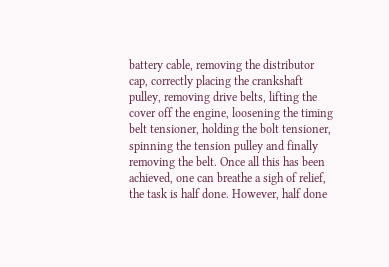battery cable, removing the distributor cap, correctly placing the crankshaft pulley, removing drive belts, lifting the cover off the engine, loosening the timing belt tensioner, holding the bolt tensioner, spinning the tension pulley and finally removing the belt. Once all this has been achieved, one can breathe a sigh of relief, the task is half done. However, half done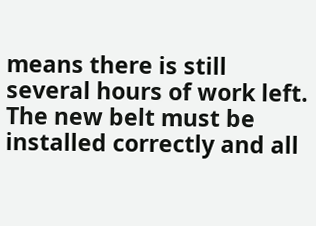means there is still several hours of work left. The new belt must be installed correctly and all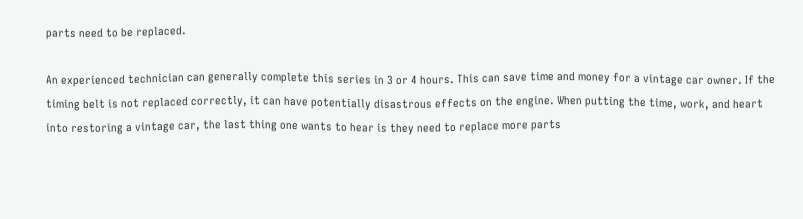parts need to be replaced.

An experienced technician can generally complete this series in 3 or 4 hours. This can save time and money for a vintage car owner. If the timing belt is not replaced correctly, it can have potentially disastrous effects on the engine. When putting the time, work, and heart into restoring a vintage car, the last thing one wants to hear is they need to replace more parts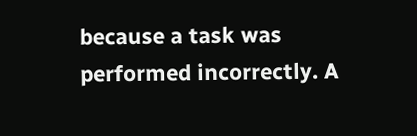because a task was performed incorrectly. A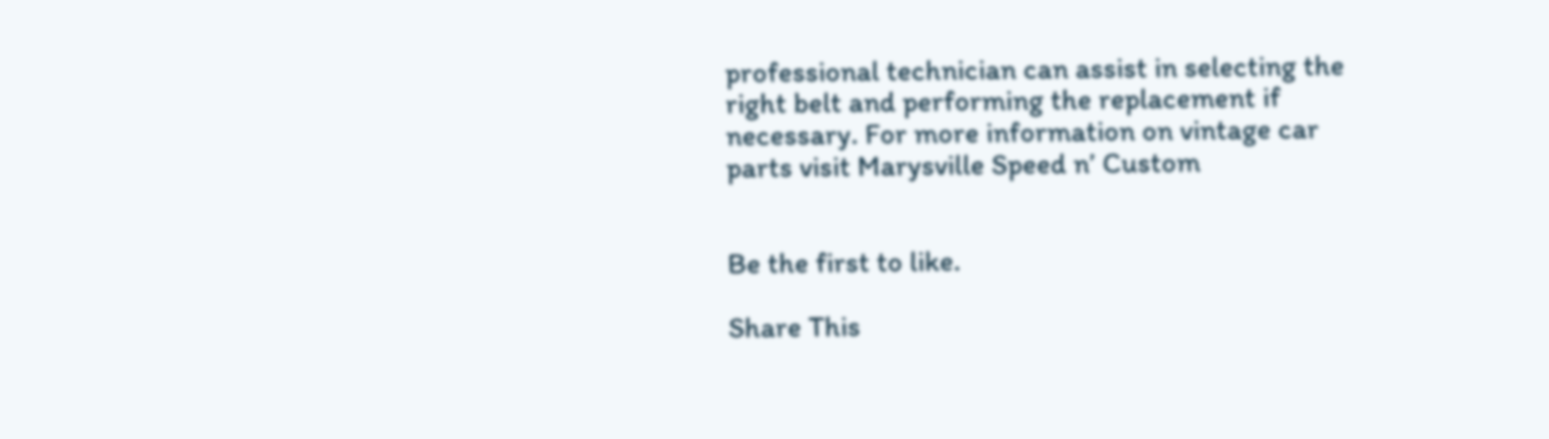professional technician can assist in selecting the right belt and performing the replacement if necessary. For more information on vintage car parts visit Marysville Speed n’ Custom


Be the first to like.

Share This